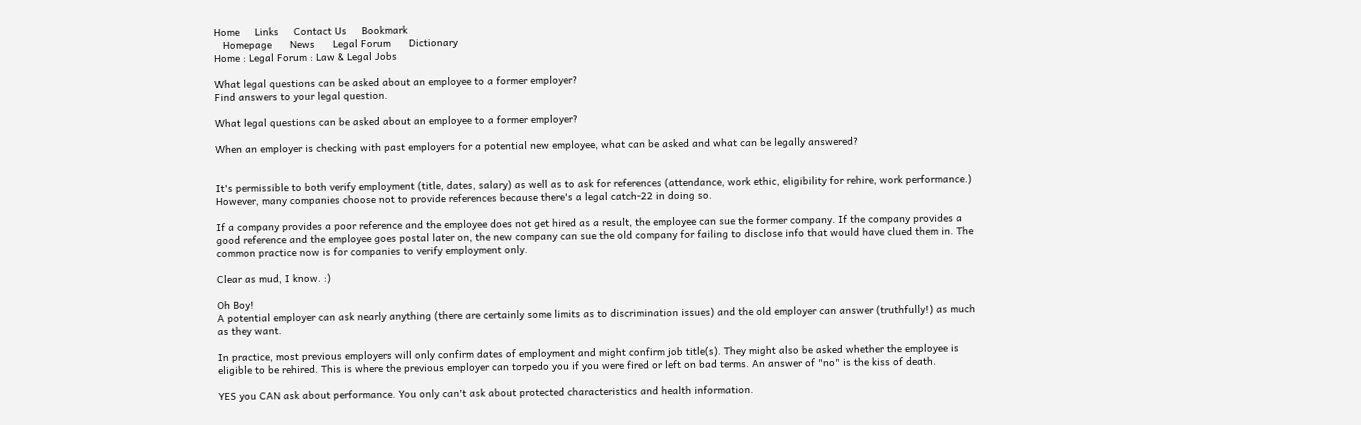Home     Links     Contact Us     Bookmark
   Homepage      News      Legal Forum      Dictionary
Home : Legal Forum : Law & Legal Jobs

What legal questions can be asked about an employee to a former employer?
Find answers to your legal question.

What legal questions can be asked about an employee to a former employer?

When an employer is checking with past employers for a potential new employee, what can be asked and what can be legally answered?


It's permissible to both verify employment (title, dates, salary) as well as to ask for references (attendance, work ethic, eligibility for rehire, work performance.) However, many companies choose not to provide references because there's a legal catch-22 in doing so.

If a company provides a poor reference and the employee does not get hired as a result, the employee can sue the former company. If the company provides a good reference and the employee goes postal later on, the new company can sue the old company for failing to disclose info that would have clued them in. The common practice now is for companies to verify employment only.

Clear as mud, I know. :)

Oh Boy!
A potential employer can ask nearly anything (there are certainly some limits as to discrimination issues) and the old employer can answer (truthfully!) as much as they want.

In practice, most previous employers will only confirm dates of employment and might confirm job title(s). They might also be asked whether the employee is eligible to be rehired. This is where the previous employer can torpedo you if you were fired or left on bad terms. An answer of "no" is the kiss of death.

YES you CAN ask about performance. You only can't ask about protected characteristics and health information.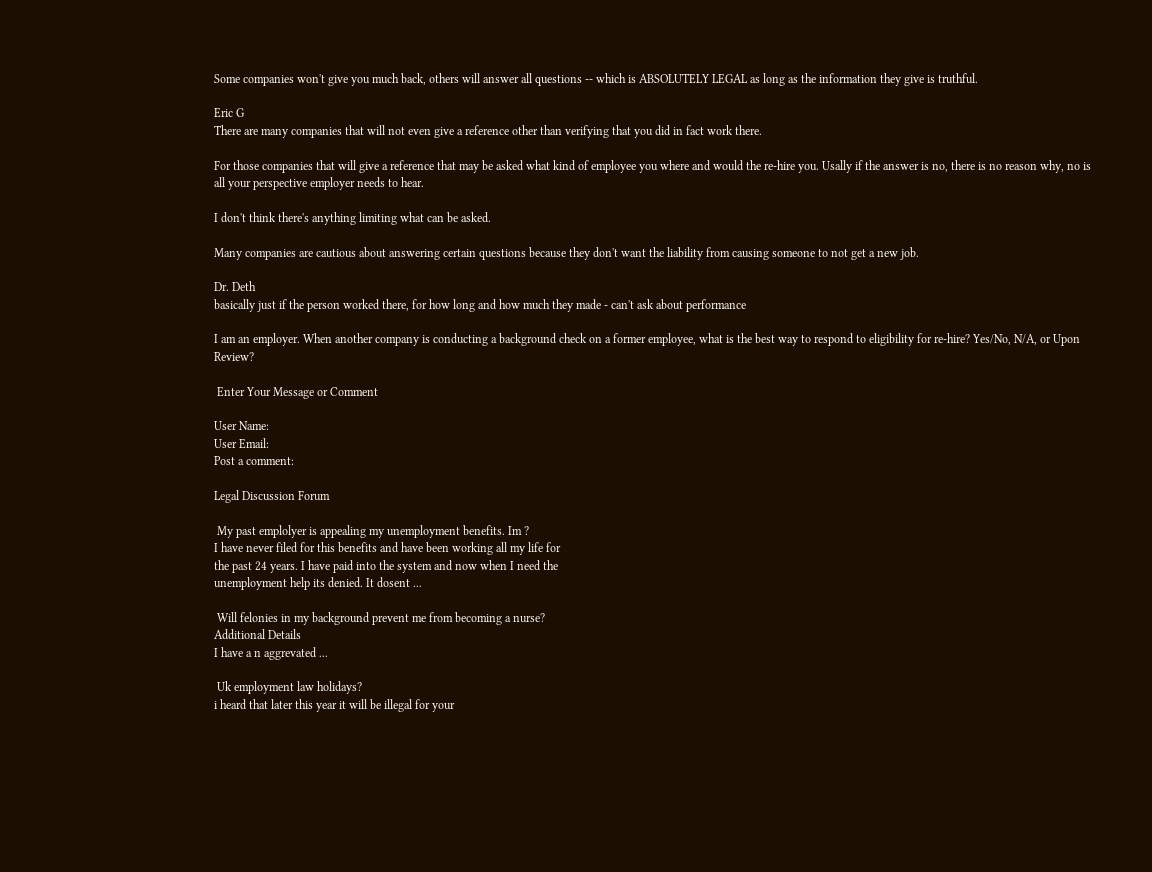Some companies won't give you much back, others will answer all questions -- which is ABSOLUTELY LEGAL as long as the information they give is truthful.

Eric G
There are many companies that will not even give a reference other than verifying that you did in fact work there.

For those companies that will give a reference that may be asked what kind of employee you where and would the re-hire you. Usally if the answer is no, there is no reason why, no is all your perspective employer needs to hear.

I don't think there's anything limiting what can be asked.

Many companies are cautious about answering certain questions because they don't want the liability from causing someone to not get a new job.

Dr. Deth
basically just if the person worked there, for how long and how much they made - can't ask about performance

I am an employer. When another company is conducting a background check on a former employee, what is the best way to respond to eligibility for re-hire? Yes/No, N/A, or Upon Review?

 Enter Your Message or Comment

User Name:
User Email:
Post a comment:

Legal Discussion Forum

 My past emplolyer is appealing my unemployment benefits. Im ?
I have never filed for this benefits and have been working all my life for
the past 24 years. I have paid into the system and now when I need the
unemployment help its denied. It dosent ...

 Will felonies in my background prevent me from becoming a nurse?
Additional Details
I have a n aggrevated ...

 Uk employment law holidays?
i heard that later this year it will be illegal for your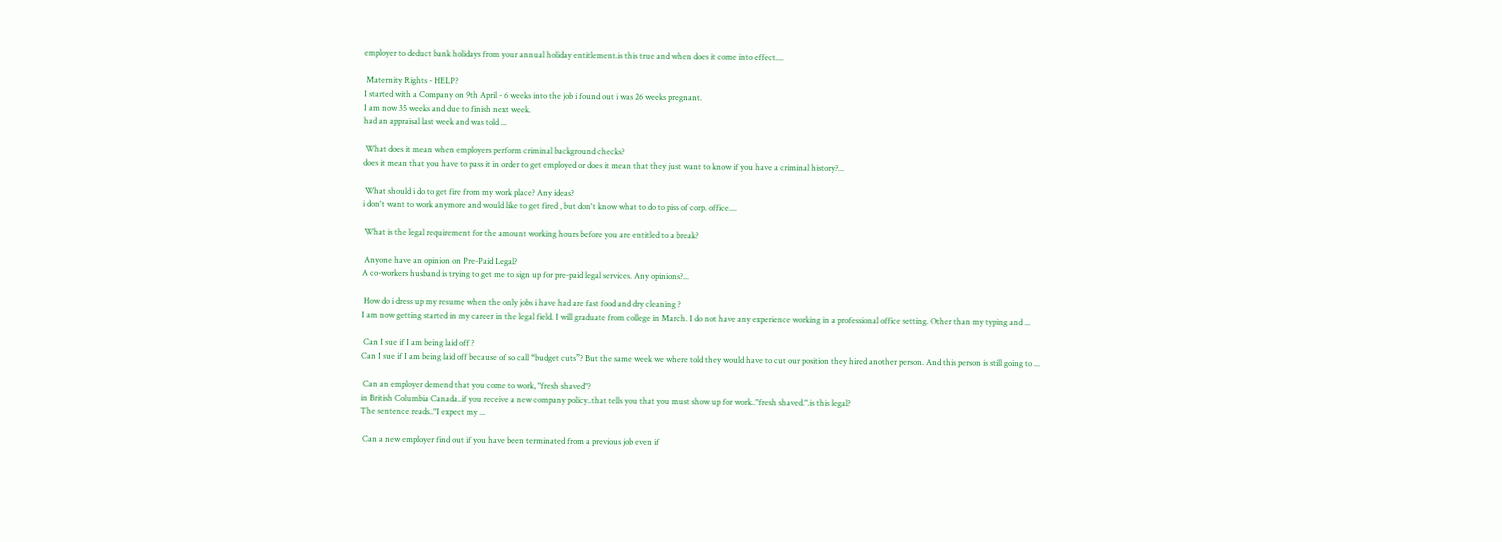employer to deduct bank holidays from your annual holiday entitlement.is this true and when does it come into effect....

 Maternity Rights - HELP?
I started with a Company on 9th April - 6 weeks into the job i found out i was 26 weeks pregnant.
I am now 35 weeks and due to finish next week.
had an appraisal last week and was told ...

 What does it mean when employers perform criminal background checks?
does it mean that you have to pass it in order to get employed or does it mean that they just want to know if you have a criminal history?...

 What should i do to get fire from my work place? Any ideas?
i don't want to work anymore and would like to get fired , but don't know what to do to piss of corp. office....

 What is the legal requirement for the amount working hours before you are entitled to a break?

 Anyone have an opinion on Pre-Paid Legal?
A co-workers husband is trying to get me to sign up for pre-paid legal services. Any opinions?...

 How do i dress up my resume when the only jobs i have had are fast food and dry cleaning ?
I am now getting started in my career in the legal field. I will graduate from college in March. I do not have any experience working in a professional office setting. Other than my typing and ...

 Can I sue if I am being laid off ?
Can I sue if I am being laid off because of so call “budget cuts”? But the same week we where told they would have to cut our position they hired another person. And this person is still going to ...

 Can an employer demend that you come to work, "fresh shaved"?
in British Columbia Canada..if you receive a new company policy..that tells you that you must show up for work.."fresh shaved.".is this legal?
The sentence reads.."I expect my ...

 Can a new employer find out if you have been terminated from a previous job even if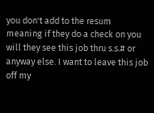you don't add to the resum
meaning if they do a check on you will they see this job thru s.s.# or anyway else. I want to leave this job off my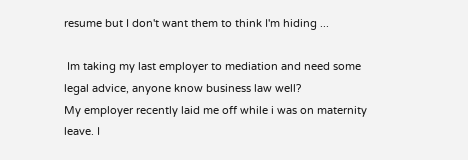resume but I don't want them to think I'm hiding ...

 Im taking my last employer to mediation and need some legal advice, anyone know business law well?
My employer recently laid me off while i was on maternity leave. I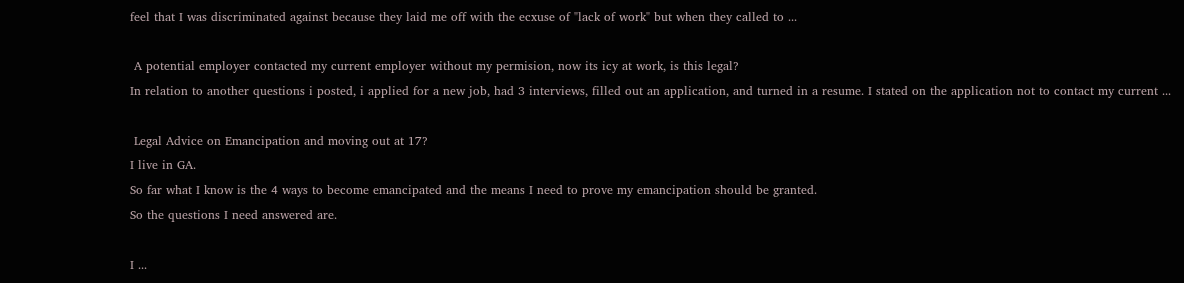feel that I was discriminated against because they laid me off with the ecxuse of "lack of work" but when they called to ...

 A potential employer contacted my current employer without my permision, now its icy at work, is this legal?
In relation to another questions i posted, i applied for a new job, had 3 interviews, filled out an application, and turned in a resume. I stated on the application not to contact my current ...

 Legal Advice on Emancipation and moving out at 17?
I live in GA.
So far what I know is the 4 ways to become emancipated and the means I need to prove my emancipation should be granted.
So the questions I need answered are.

I ...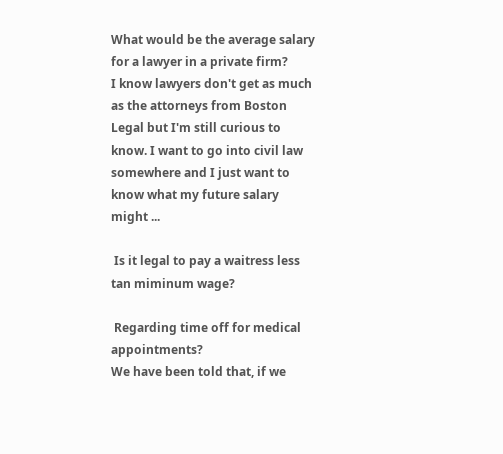What would be the average salary for a lawyer in a private firm?
I know lawyers don't get as much as the attorneys from Boston Legal but I'm still curious to know. I want to go into civil law somewhere and I just want to know what my future salary might ...

 Is it legal to pay a waitress less tan miminum wage?

 Regarding time off for medical appointments?
We have been told that, if we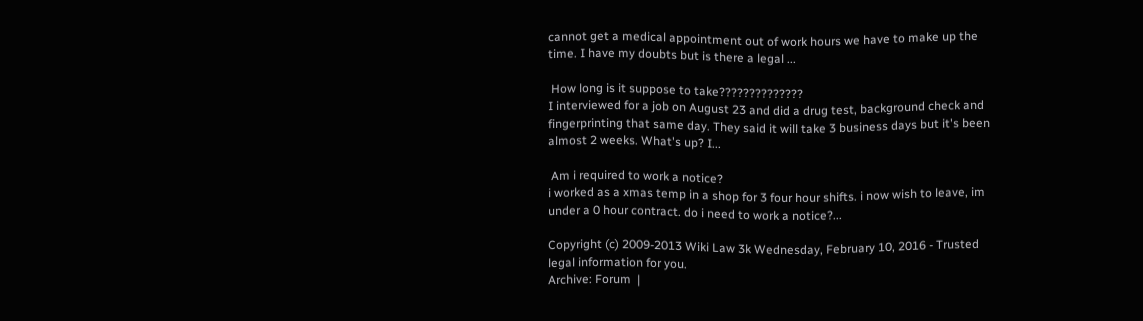cannot get a medical appointment out of work hours we have to make up the time. I have my doubts but is there a legal ...

 How long is it suppose to take??????????????
I interviewed for a job on August 23 and did a drug test, background check and fingerprinting that same day. They said it will take 3 business days but it's been almost 2 weeks. What's up? I...

 Am i required to work a notice?
i worked as a xmas temp in a shop for 3 four hour shifts. i now wish to leave, im under a 0 hour contract. do i need to work a notice?...

Copyright (c) 2009-2013 Wiki Law 3k Wednesday, February 10, 2016 - Trusted legal information for you.
Archive: Forum  |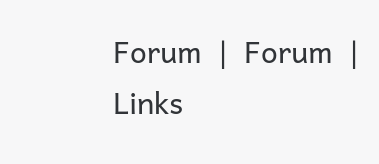Forum  |  Forum  |  Links